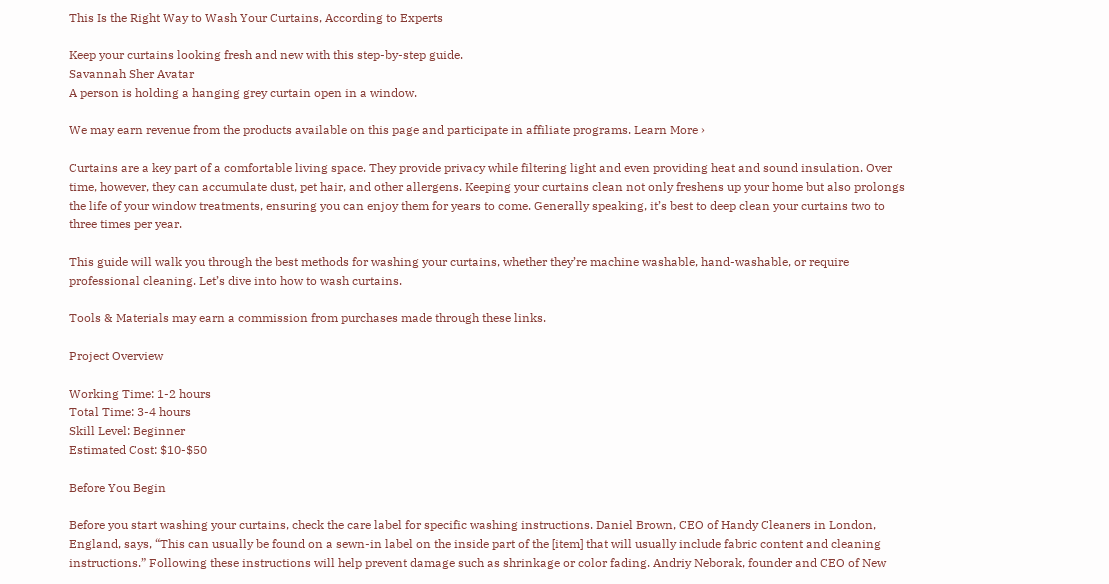This Is the Right Way to Wash Your Curtains, According to Experts

Keep your curtains looking fresh and new with this step-by-step guide.
Savannah Sher Avatar
A person is holding a hanging grey curtain open in a window.

We may earn revenue from the products available on this page and participate in affiliate programs. Learn More ›

Curtains are a key part of a comfortable living space. They provide privacy while filtering light and even providing heat and sound insulation. Over time, however, they can accumulate dust, pet hair, and other allergens. Keeping your curtains clean not only freshens up your home but also prolongs the life of your window treatments, ensuring you can enjoy them for years to come. Generally speaking, it’s best to deep clean your curtains two to three times per year.

This guide will walk you through the best methods for washing your curtains, whether they’re machine washable, hand-washable, or require professional cleaning. Let’s dive into how to wash curtains.

Tools & Materials may earn a commission from purchases made through these links.

Project Overview

Working Time: 1-2 hours
Total Time: 3-4 hours
Skill Level: Beginner
Estimated Cost: $10-$50

Before You Begin

Before you start washing your curtains, check the care label for specific washing instructions. Daniel Brown, CEO of Handy Cleaners in London, England, says, “This can usually be found on a sewn-in label on the inside part of the [item] that will usually include fabric content and cleaning instructions.” Following these instructions will help prevent damage such as shrinkage or color fading. Andriy Neborak, founder and CEO of New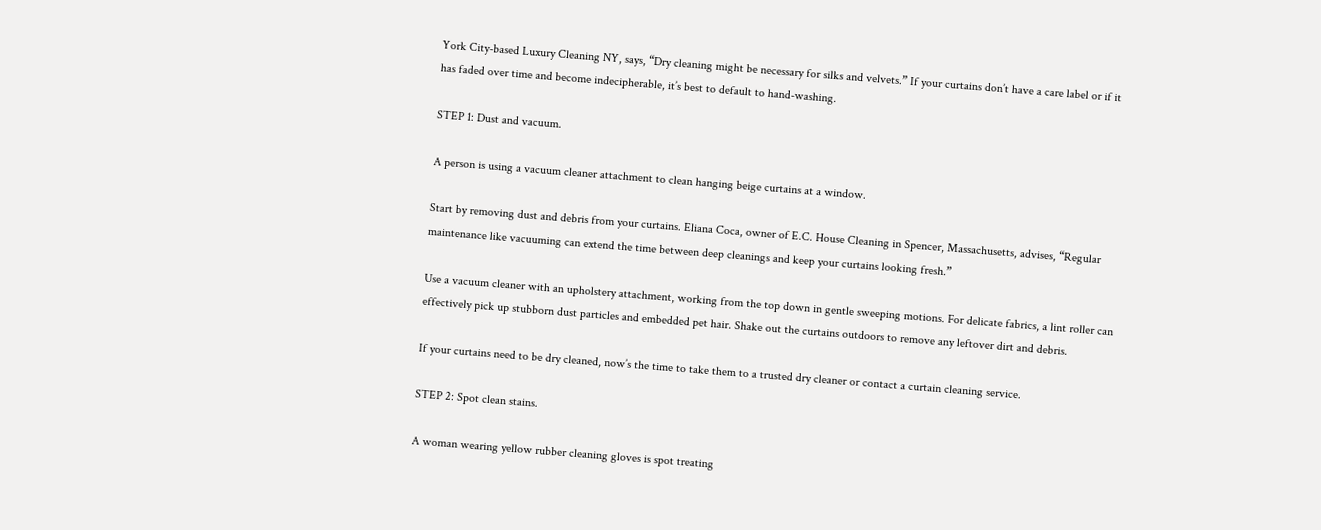York City-based Luxury Cleaning NY, says, “Dry cleaning might be necessary for silks and velvets.” If your curtains don’t have a care label or if it has faded over time and become indecipherable, it’s best to default to hand-washing.

STEP 1: Dust and vacuum.

A person is using a vacuum cleaner attachment to clean hanging beige curtains at a window.

Start by removing dust and debris from your curtains. Eliana Coca, owner of E.C. House Cleaning in Spencer, Massachusetts, advises, “Regular maintenance like vacuuming can extend the time between deep cleanings and keep your curtains looking fresh.”

Use a vacuum cleaner with an upholstery attachment, working from the top down in gentle sweeping motions. For delicate fabrics, a lint roller can effectively pick up stubborn dust particles and embedded pet hair. Shake out the curtains outdoors to remove any leftover dirt and debris.

If your curtains need to be dry cleaned, now’s the time to take them to a trusted dry cleaner or contact a curtain cleaning service.

STEP 2: Spot clean stains.

A woman wearing yellow rubber cleaning gloves is spot treating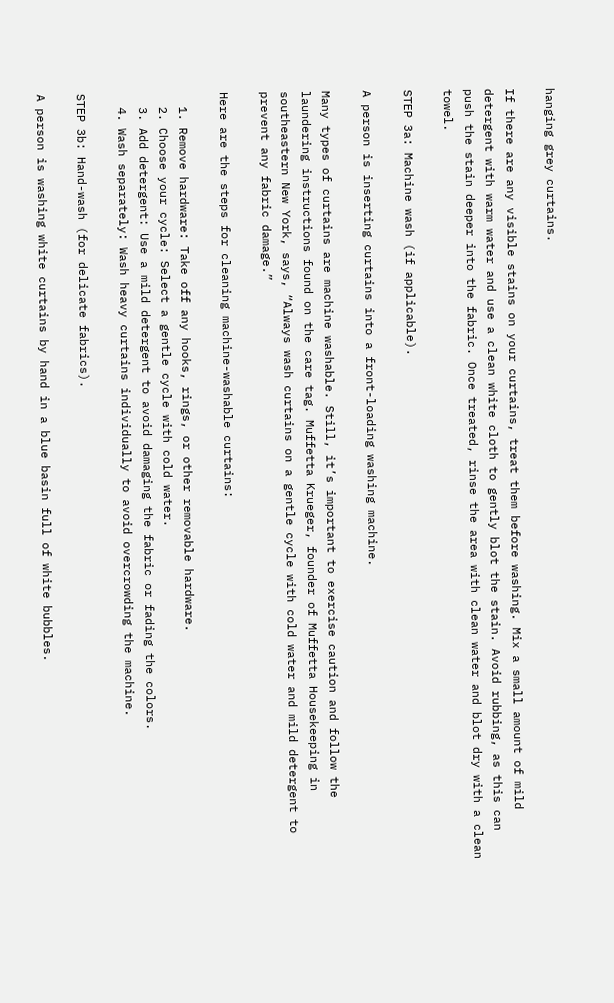hanging grey curtains.

If there are any visible stains on your curtains, treat them before washing. Mix a small amount of mild detergent with warm water and use a clean white cloth to gently blot the stain. Avoid rubbing, as this can push the stain deeper into the fabric. Once treated, rinse the area with clean water and blot dry with a clean towel.

STEP 3a: Machine wash (if applicable).

A person is inserting curtains into a front-loading washing machine.

Many types of curtains are machine washable. Still, it’s important to exercise caution and follow the laundering instructions found on the care tag. Muffetta Krueger, founder of Muffetta Housekeeping in southeastern New York, says, “Always wash curtains on a gentle cycle with cold water and mild detergent to prevent any fabric damage.”

Here are the steps for cleaning machine-washable curtains:

  1. Remove hardware: Take off any hooks, rings, or other removable hardware.
  2. Choose your cycle: Select a gentle cycle with cold water.
  3. Add detergent: Use a mild detergent to avoid damaging the fabric or fading the colors.
  4. Wash separately: Wash heavy curtains individually to avoid overcrowding the machine.

STEP 3b: Hand-wash (for delicate fabrics).

A person is washing white curtains by hand in a blue basin full of white bubbles.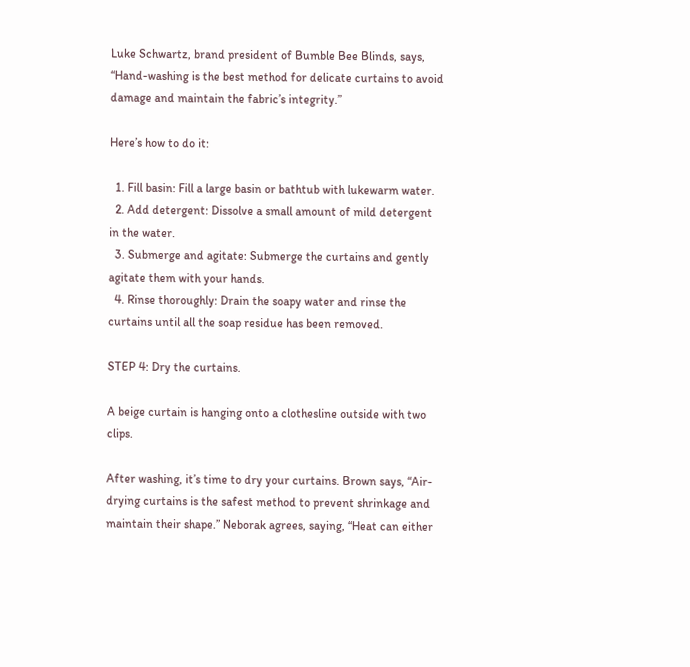Luke Schwartz, brand president of Bumble Bee Blinds, says, “Hand-washing is the best method for delicate curtains to avoid damage and maintain the fabric’s integrity.”

Here’s how to do it:

  1. Fill basin: Fill a large basin or bathtub with lukewarm water.
  2. Add detergent: Dissolve a small amount of mild detergent in the water.
  3. Submerge and agitate: Submerge the curtains and gently agitate them with your hands.
  4. Rinse thoroughly: Drain the soapy water and rinse the curtains until all the soap residue has been removed.

STEP 4: Dry the curtains.

A beige curtain is hanging onto a clothesline outside with two clips.

After washing, it’s time to dry your curtains. Brown says, “Air-drying curtains is the safest method to prevent shrinkage and maintain their shape.” Neborak agrees, saying, “Heat can either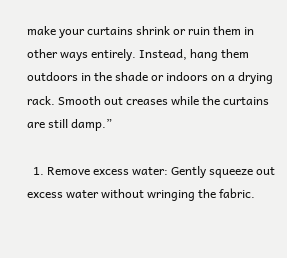make your curtains shrink or ruin them in other ways entirely. Instead, hang them outdoors in the shade or indoors on a drying rack. Smooth out creases while the curtains are still damp.”

  1. Remove excess water: Gently squeeze out excess water without wringing the fabric.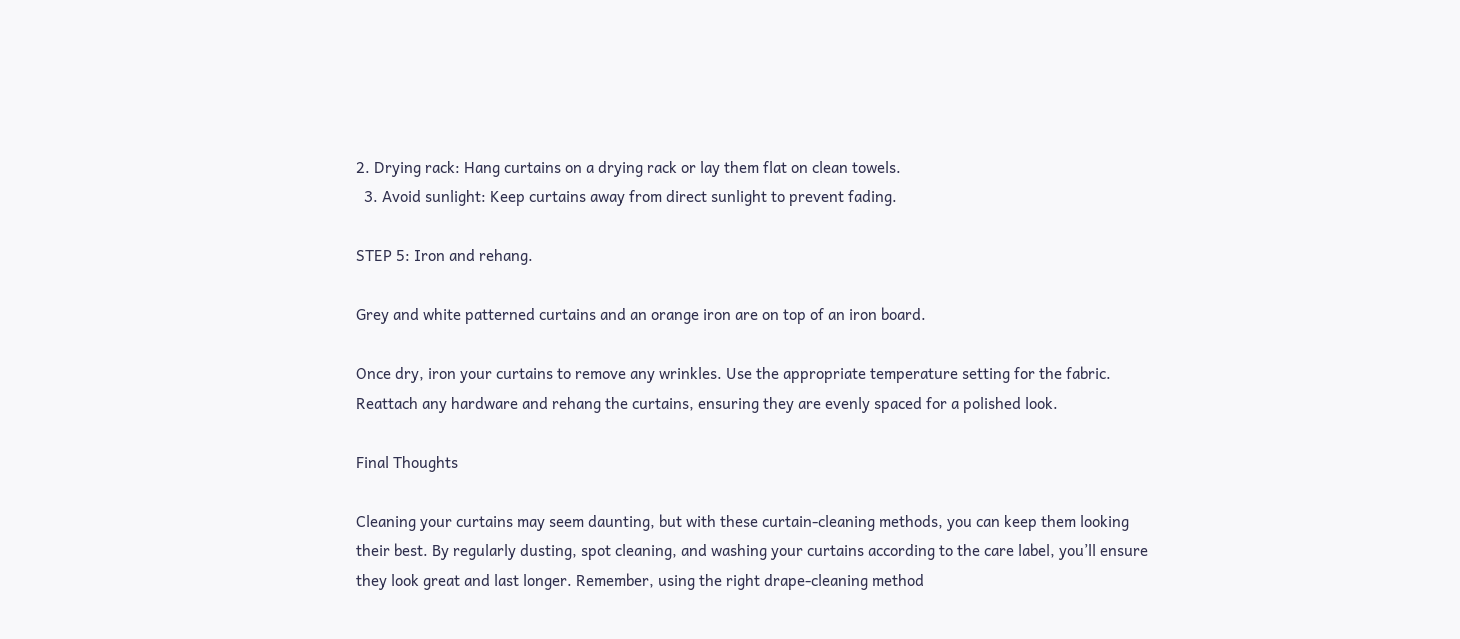2. Drying rack: Hang curtains on a drying rack or lay them flat on clean towels.
  3. Avoid sunlight: Keep curtains away from direct sunlight to prevent fading.

STEP 5: Iron and rehang.

Grey and white patterned curtains and an orange iron are on top of an iron board.

Once dry, iron your curtains to remove any wrinkles. Use the appropriate temperature setting for the fabric. Reattach any hardware and rehang the curtains, ensuring they are evenly spaced for a polished look.

Final Thoughts

Cleaning your curtains may seem daunting, but with these curtain-cleaning methods, you can keep them looking their best. By regularly dusting, spot cleaning, and washing your curtains according to the care label, you’ll ensure they look great and last longer. Remember, using the right drape-cleaning method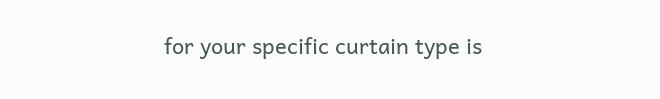for your specific curtain type is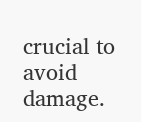crucial to avoid damage.